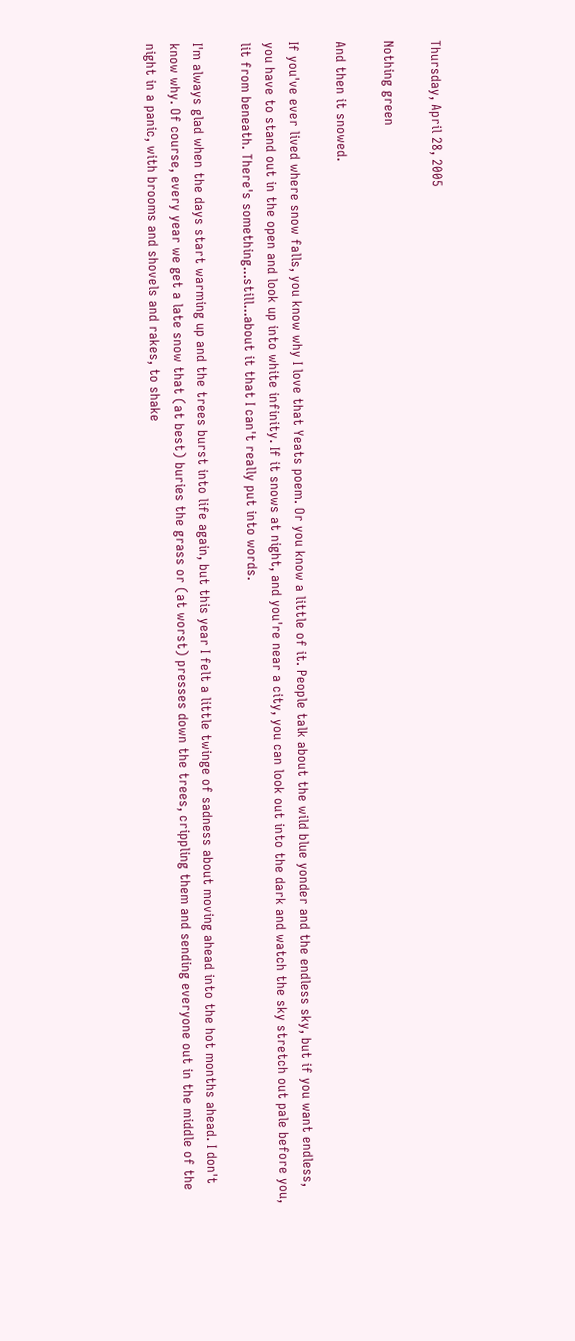Thursday, April 28, 2005

Nothing green

And then it snowed.

If you've ever lived where snow falls, you know why I love that Yeats poem. Or you know a little of it. People talk about the wild blue yonder and the endless sky, but if you want endless, you have to stand out in the open and look up into white infinity. If it snows at night, and you're near a city, you can look out into the dark and watch the sky stretch out pale before you, lit from beneath. There's something...still...about it that I can't really put into words.

I'm always glad when the days start warming up and the trees burst into life again, but this year I felt a little twinge of sadness about moving ahead into the hot months ahead. I don't know why. Of course, every year we get a late snow that (at best) buries the grass or (at worst) presses down the trees, crippling them and sending everyone out in the middle of the night in a panic, with brooms and shovels and rakes, to shake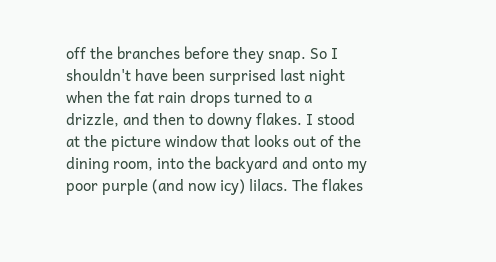off the branches before they snap. So I shouldn't have been surprised last night when the fat rain drops turned to a drizzle, and then to downy flakes. I stood at the picture window that looks out of the dining room, into the backyard and onto my poor purple (and now icy) lilacs. The flakes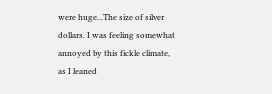were huge...The size of silver dollars. I was feeling somewhat annoyed by this fickle climate, as I leaned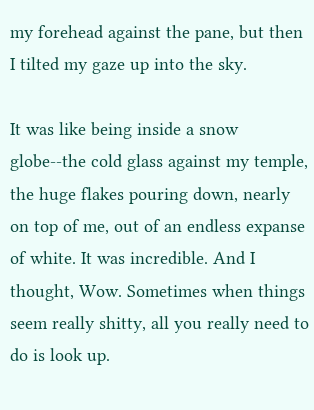my forehead against the pane, but then I tilted my gaze up into the sky.

It was like being inside a snow globe--the cold glass against my temple, the huge flakes pouring down, nearly on top of me, out of an endless expanse of white. It was incredible. And I thought, Wow. Sometimes when things seem really shitty, all you really need to do is look up.